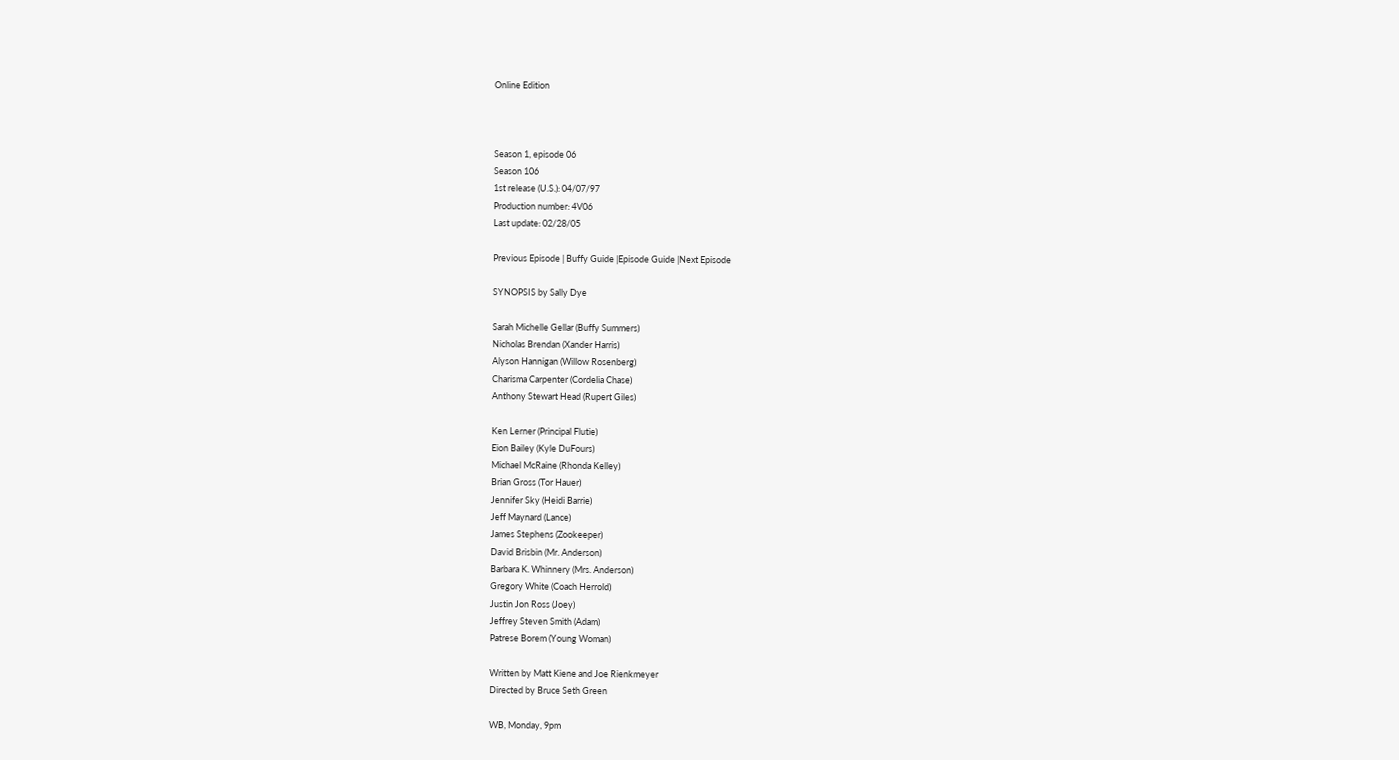Online Edition



Season 1, episode 06
Season 106
1st release (U.S.): 04/07/97
Production number: 4V06
Last update: 02/28/05

Previous Episode | Buffy Guide |Episode Guide |Next Episode

SYNOPSIS by Sally Dye

Sarah Michelle Gellar (Buffy Summers)
Nicholas Brendan (Xander Harris)
Alyson Hannigan (Willow Rosenberg)
Charisma Carpenter (Cordelia Chase)
Anthony Stewart Head (Rupert Giles)

Ken Lerner (Principal Flutie)
Eion Bailey (Kyle DuFours)
Michael McRaine (Rhonda Kelley)
Brian Gross (Tor Hauer)
Jennifer Sky (Heidi Barrie)
Jeff Maynard (Lance)
James Stephens (Zookeeper)
David Brisbin (Mr. Anderson)
Barbara K. Whinnery (Mrs. Anderson)
Gregory White (Coach Herrold)
Justin Jon Ross (Joey)
Jeffrey Steven Smith (Adam)
Patrese Borem (Young Woman)

Written by Matt Kiene and Joe Rienkmeyer
Directed by Bruce Seth Green

WB, Monday, 9pm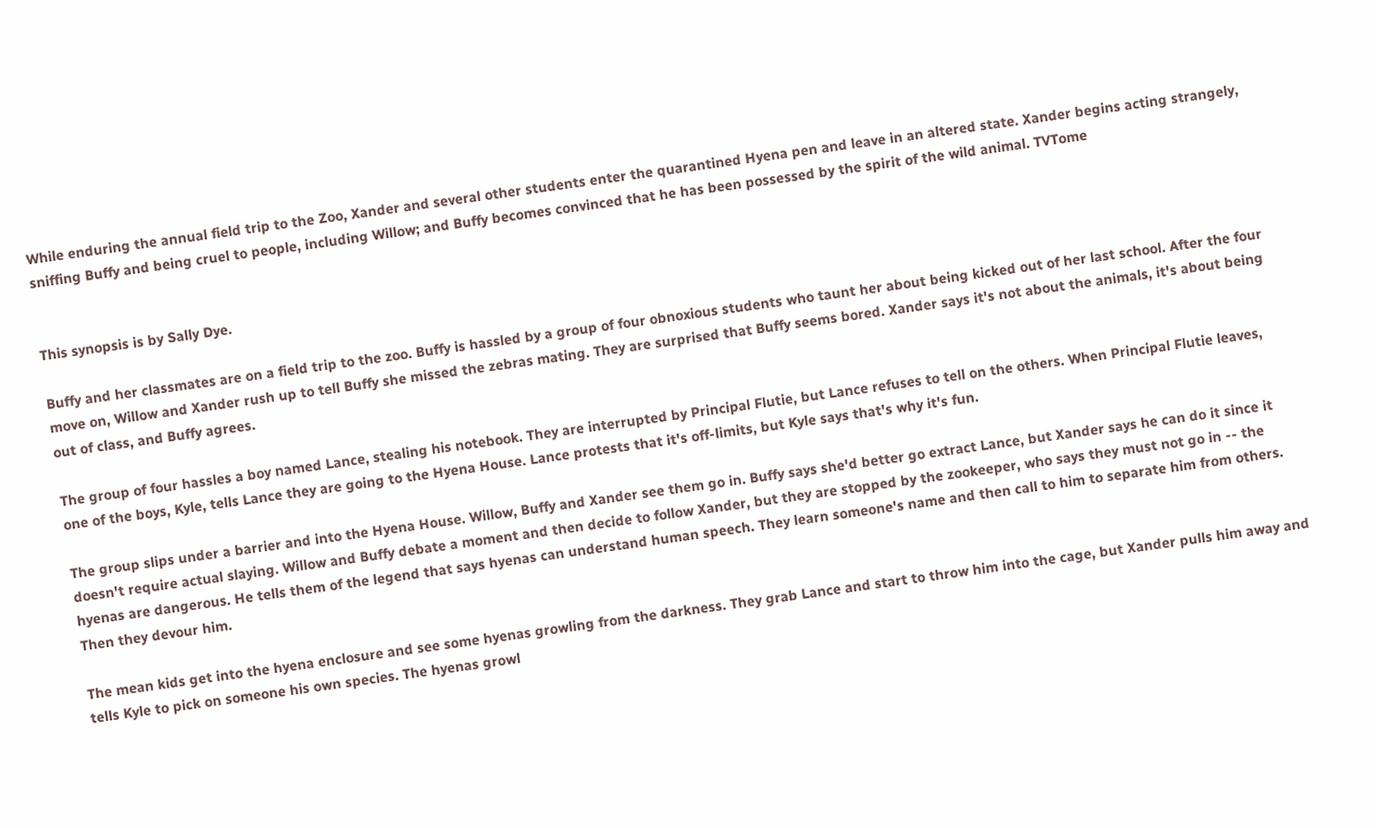While enduring the annual field trip to the Zoo, Xander and several other students enter the quarantined Hyena pen and leave in an altered state. Xander begins acting strangely, sniffing Buffy and being cruel to people, including Willow; and Buffy becomes convinced that he has been possessed by the spirit of the wild animal. TVTome


This synopsis is by Sally Dye.

Buffy and her classmates are on a field trip to the zoo. Buffy is hassled by a group of four obnoxious students who taunt her about being kicked out of her last school. After the four move on, Willow and Xander rush up to tell Buffy she missed the zebras mating. They are surprised that Buffy seems bored. Xander says it's not about the animals, it's about being out of class, and Buffy agrees.

The group of four hassles a boy named Lance, stealing his notebook. They are interrupted by Principal Flutie, but Lance refuses to tell on the others. When Principal Flutie leaves, one of the boys, Kyle, tells Lance they are going to the Hyena House. Lance protests that it's off-limits, but Kyle says that's why it's fun.

The group slips under a barrier and into the Hyena House. Willow, Buffy and Xander see them go in. Buffy says she'd better go extract Lance, but Xander says he can do it since it doesn't require actual slaying. Willow and Buffy debate a moment and then decide to follow Xander, but they are stopped by the zookeeper, who says they must not go in -- the hyenas are dangerous. He tells them of the legend that says hyenas can understand human speech. They learn someone's name and then call to him to separate him from others. Then they devour him.

The mean kids get into the hyena enclosure and see some hyenas growling from the darkness. They grab Lance and start to throw him into the cage, but Xander pulls him away and tells Kyle to pick on someone his own species. The hyenas growl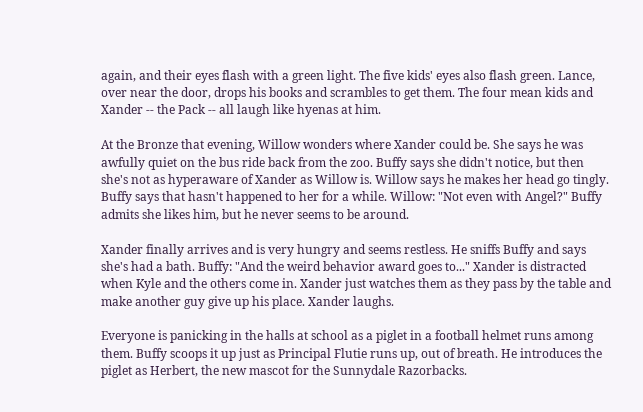again, and their eyes flash with a green light. The five kids' eyes also flash green. Lance, over near the door, drops his books and scrambles to get them. The four mean kids and Xander -- the Pack -- all laugh like hyenas at him.

At the Bronze that evening, Willow wonders where Xander could be. She says he was awfully quiet on the bus ride back from the zoo. Buffy says she didn't notice, but then she's not as hyperaware of Xander as Willow is. Willow says he makes her head go tingly. Buffy says that hasn't happened to her for a while. Willow: "Not even with Angel?" Buffy admits she likes him, but he never seems to be around.

Xander finally arrives and is very hungry and seems restless. He sniffs Buffy and says she's had a bath. Buffy: "And the weird behavior award goes to..." Xander is distracted when Kyle and the others come in. Xander just watches them as they pass by the table and make another guy give up his place. Xander laughs.

Everyone is panicking in the halls at school as a piglet in a football helmet runs among them. Buffy scoops it up just as Principal Flutie runs up, out of breath. He introduces the piglet as Herbert, the new mascot for the Sunnydale Razorbacks.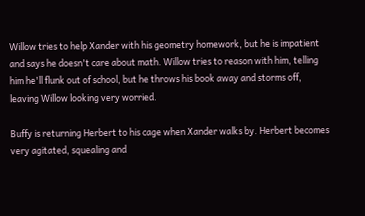Willow tries to help Xander with his geometry homework, but he is impatient and says he doesn't care about math. Willow tries to reason with him, telling him he'll flunk out of school, but he throws his book away and storms off, leaving Willow looking very worried.

Buffy is returning Herbert to his cage when Xander walks by. Herbert becomes very agitated, squealing and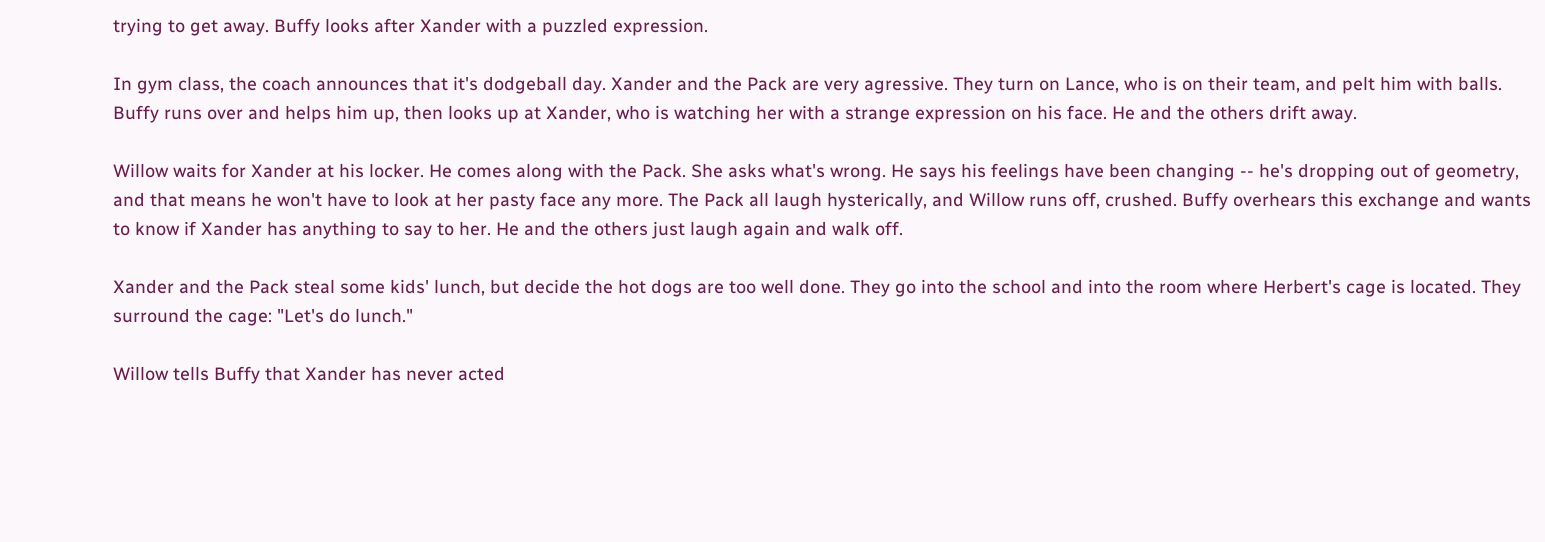trying to get away. Buffy looks after Xander with a puzzled expression.

In gym class, the coach announces that it's dodgeball day. Xander and the Pack are very agressive. They turn on Lance, who is on their team, and pelt him with balls. Buffy runs over and helps him up, then looks up at Xander, who is watching her with a strange expression on his face. He and the others drift away.

Willow waits for Xander at his locker. He comes along with the Pack. She asks what's wrong. He says his feelings have been changing -- he's dropping out of geometry, and that means he won't have to look at her pasty face any more. The Pack all laugh hysterically, and Willow runs off, crushed. Buffy overhears this exchange and wants to know if Xander has anything to say to her. He and the others just laugh again and walk off.

Xander and the Pack steal some kids' lunch, but decide the hot dogs are too well done. They go into the school and into the room where Herbert's cage is located. They surround the cage: "Let's do lunch."

Willow tells Buffy that Xander has never acted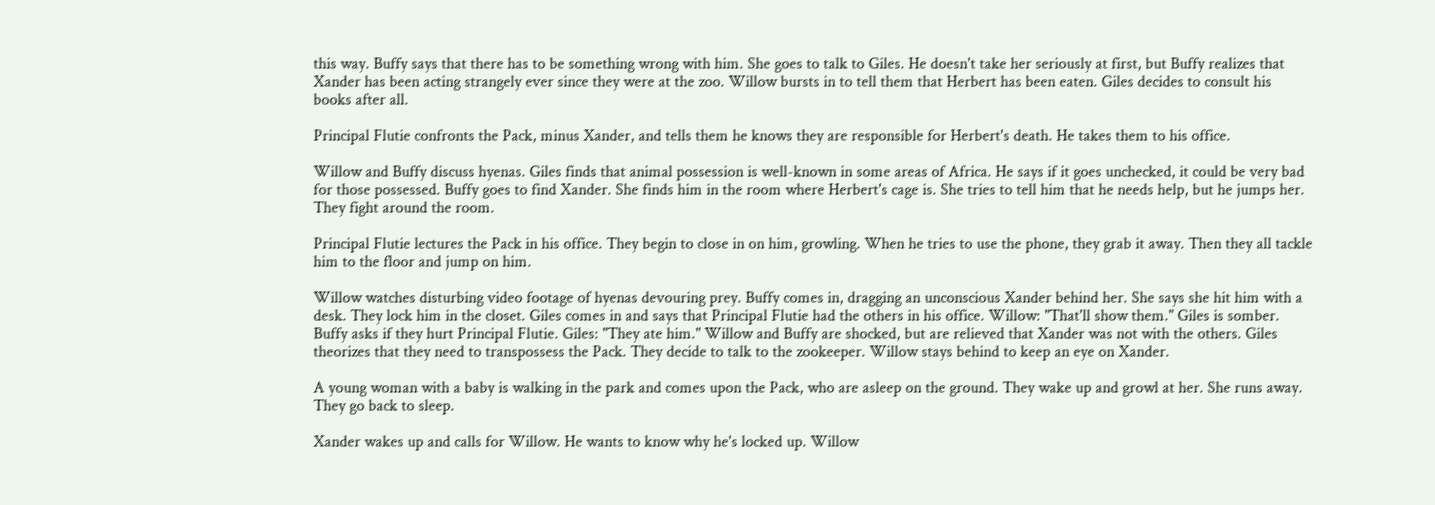this way. Buffy says that there has to be something wrong with him. She goes to talk to Giles. He doesn't take her seriously at first, but Buffy realizes that Xander has been acting strangely ever since they were at the zoo. Willow bursts in to tell them that Herbert has been eaten. Giles decides to consult his books after all.

Principal Flutie confronts the Pack, minus Xander, and tells them he knows they are responsible for Herbert's death. He takes them to his office.

Willow and Buffy discuss hyenas. Giles finds that animal possession is well-known in some areas of Africa. He says if it goes unchecked, it could be very bad for those possessed. Buffy goes to find Xander. She finds him in the room where Herbert's cage is. She tries to tell him that he needs help, but he jumps her. They fight around the room.

Principal Flutie lectures the Pack in his office. They begin to close in on him, growling. When he tries to use the phone, they grab it away. Then they all tackle him to the floor and jump on him.

Willow watches disturbing video footage of hyenas devouring prey. Buffy comes in, dragging an unconscious Xander behind her. She says she hit him with a desk. They lock him in the closet. Giles comes in and says that Principal Flutie had the others in his office. Willow: "That'll show them." Giles is somber. Buffy asks if they hurt Principal Flutie. Giles: "They ate him." Willow and Buffy are shocked, but are relieved that Xander was not with the others. Giles theorizes that they need to transpossess the Pack. They decide to talk to the zookeeper. Willow stays behind to keep an eye on Xander.

A young woman with a baby is walking in the park and comes upon the Pack, who are asleep on the ground. They wake up and growl at her. She runs away. They go back to sleep.

Xander wakes up and calls for Willow. He wants to know why he's locked up. Willow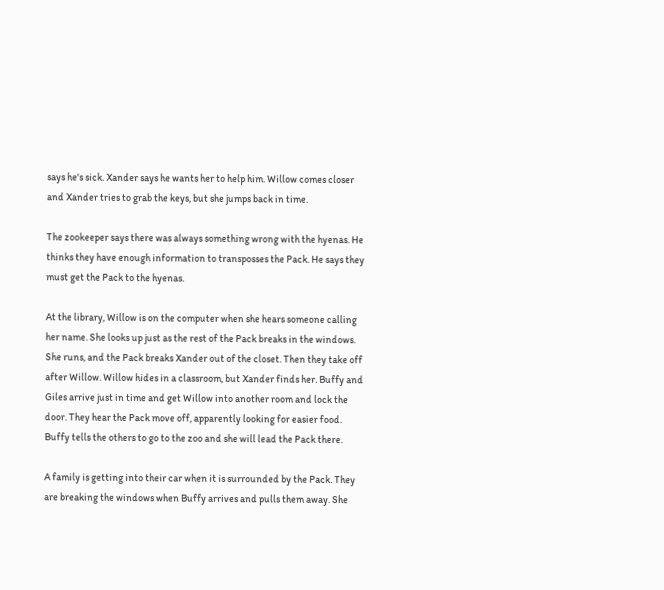says he's sick. Xander says he wants her to help him. Willow comes closer and Xander tries to grab the keys, but she jumps back in time.

The zookeeper says there was always something wrong with the hyenas. He thinks they have enough information to transposses the Pack. He says they must get the Pack to the hyenas.

At the library, Willow is on the computer when she hears someone calling her name. She looks up just as the rest of the Pack breaks in the windows. She runs, and the Pack breaks Xander out of the closet. Then they take off after Willow. Willow hides in a classroom, but Xander finds her. Buffy and Giles arrive just in time and get Willow into another room and lock the door. They hear the Pack move off, apparently looking for easier food. Buffy tells the others to go to the zoo and she will lead the Pack there.

A family is getting into their car when it is surrounded by the Pack. They are breaking the windows when Buffy arrives and pulls them away. She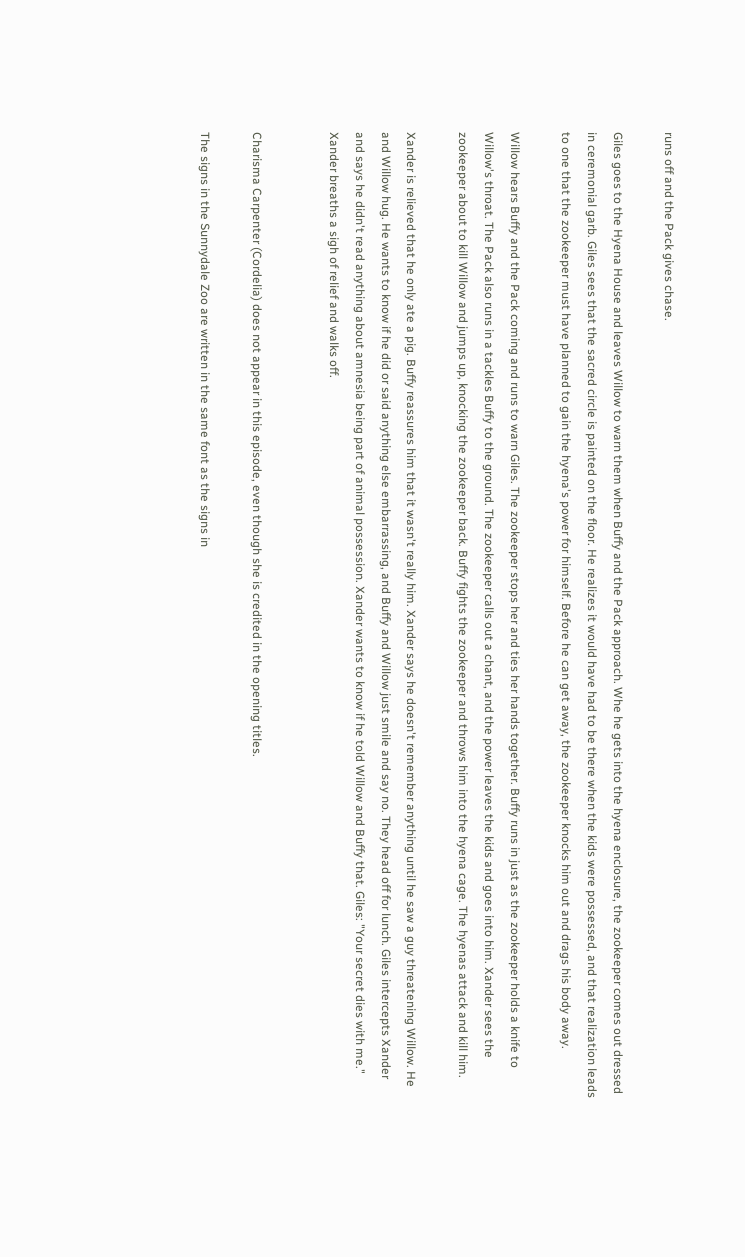runs off and the Pack gives chase.

Giles goes to the Hyena House and leaves Willow to warn them when Buffy and the Pack approach. Whe he gets into the hyena enclosure, the zookeeper comes out dressed in ceremonial garb. Giles sees that the sacred circle is painted on the floor. He realizes it would have had to be there when the kids were possessed, and that realization leads to one that the zookeeper must have planned to gain the hyena's power for himself. Before he can get away, the zookeeper knocks him out and drags his body away.

Willow hears Buffy and the Pack coming and runs to warn Giles. The zookeeper stops her and ties her hands together. Buffy runs in just as the zookeeper holds a knife to Willow's throat. The Pack also runs in a tackles Buffy to the ground. The zookeeper calls out a chant, and the power leaves the kids and goes into him. Xander sees the zookeeper about to kill Willow and jumps up, knocking the zookeeper back. Buffy fights the zookeeper and throws him into the hyena cage. The hyenas attack and kill him.

Xander is relieved that he only ate a pig. Buffy reassures him that it wasn't really him. Xander says he doesn't remember anything until he saw a guy threatening Willow. He and Willow hug. He wants to know if he did or said anything else embarrassing, and Buffy and Willow just smile and say no. They head off for lunch. Giles intercepts Xander and says he didn't read anything about amnesia being part of animal possession. Xander wants to know if he told Willow and Buffy that. Giles: "Your secret dies with me." Xander breaths a sigh of relief and walks off.


Charisma Carpenter (Cordelia) does not appear in this episode, even though she is credited in the opening titles.

The signs in the Sunnydale Zoo are written in the same font as the signs in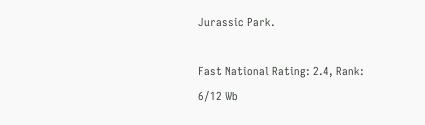Jurassic Park.

Fast National Rating: 2.4, Rank: 6/12 Wb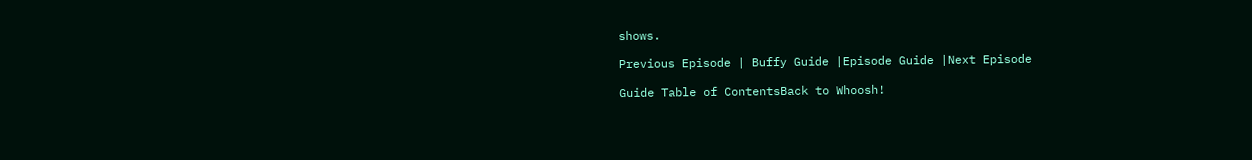shows.

Previous Episode | Buffy Guide |Episode Guide |Next Episode

Guide Table of ContentsBack to Whoosh!